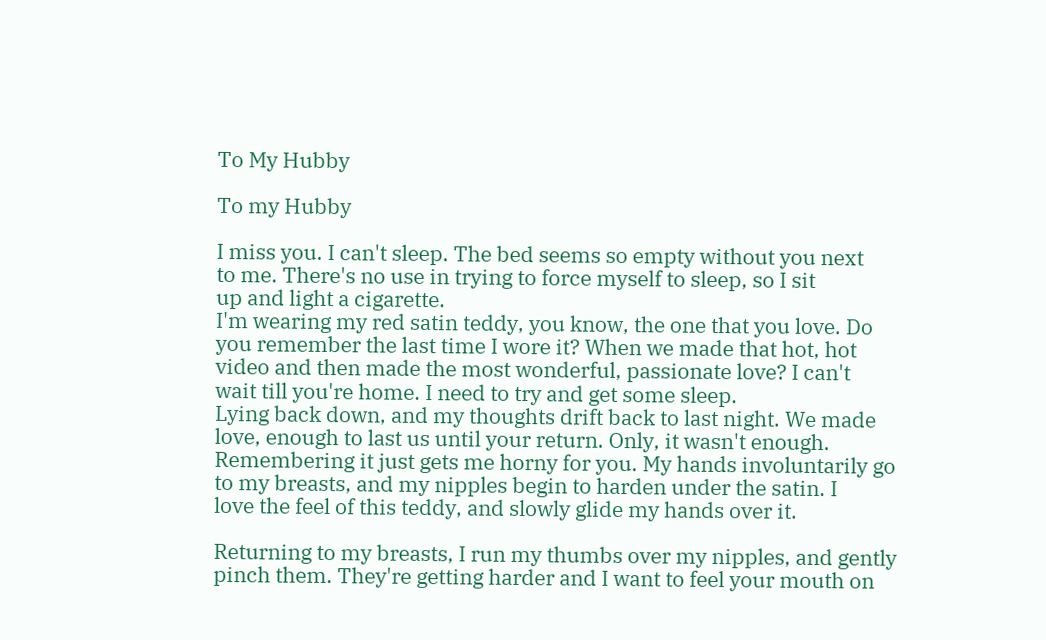To My Hubby

To my Hubby

I miss you. I can't sleep. The bed seems so empty without you next
to me. There's no use in trying to force myself to sleep, so I sit
up and light a cigarette.
I'm wearing my red satin teddy, you know, the one that you love. Do
you remember the last time I wore it? When we made that hot, hot
video and then made the most wonderful, passionate love? I can't
wait till you're home. I need to try and get some sleep.
Lying back down, and my thoughts drift back to last night. We made
love, enough to last us until your return. Only, it wasn't enough.
Remembering it just gets me horny for you. My hands involuntarily go
to my breasts, and my nipples begin to harden under the satin. I
love the feel of this teddy, and slowly glide my hands over it.

Returning to my breasts, I run my thumbs over my nipples, and gently
pinch them. They're getting harder and I want to feel your mouth on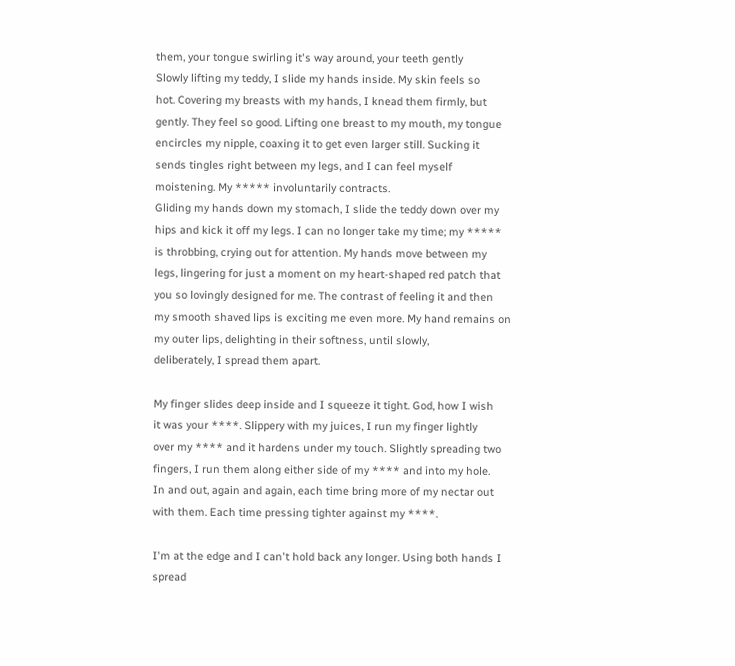them, your tongue swirling it's way around, your teeth gently
Slowly lifting my teddy, I slide my hands inside. My skin feels so
hot. Covering my breasts with my hands, I knead them firmly, but
gently. They feel so good. Lifting one breast to my mouth, my tongue
encircles my nipple, coaxing it to get even larger still. Sucking it
sends tingles right between my legs, and I can feel myself
moistening. My ***** involuntarily contracts.
Gliding my hands down my stomach, I slide the teddy down over my
hips and kick it off my legs. I can no longer take my time; my *****
is throbbing, crying out for attention. My hands move between my
legs, lingering for just a moment on my heart-shaped red patch that
you so lovingly designed for me. The contrast of feeling it and then
my smooth shaved lips is exciting me even more. My hand remains on
my outer lips, delighting in their softness, until slowly,
deliberately, I spread them apart.

My finger slides deep inside and I squeeze it tight. God, how I wish
it was your ****. Slippery with my juices, I run my finger lightly
over my **** and it hardens under my touch. Slightly spreading two
fingers, I run them along either side of my **** and into my hole.
In and out, again and again, each time bring more of my nectar out
with them. Each time pressing tighter against my ****.

I'm at the edge and I can't hold back any longer. Using both hands I
spread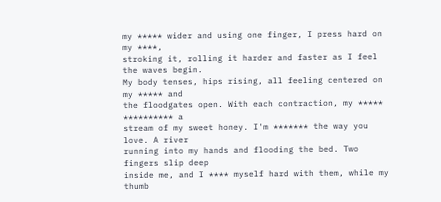my ***** wider and using one finger, I press hard on my ****,
stroking it, rolling it harder and faster as I feel the waves begin.
My body tenses, hips rising, all feeling centered on my ***** and
the floodgates open. With each contraction, my ***** ********** a
stream of my sweet honey. I'm ******* the way you love. A river
running into my hands and flooding the bed. Two fingers slip deep
inside me, and I **** myself hard with them, while my thumb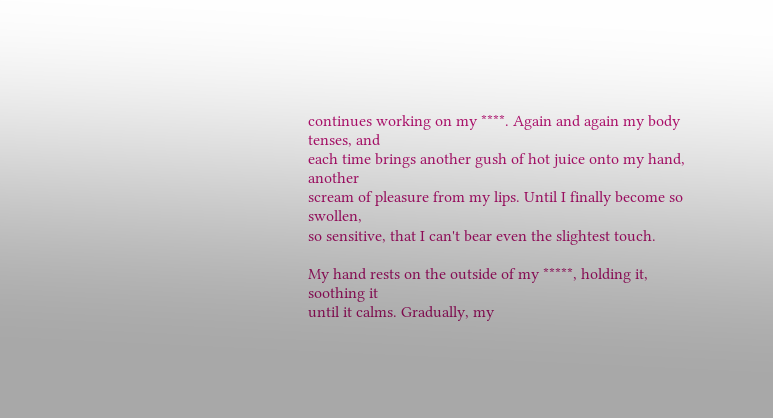continues working on my ****. Again and again my body tenses, and
each time brings another gush of hot juice onto my hand, another
scream of pleasure from my lips. Until I finally become so swollen,
so sensitive, that I can't bear even the slightest touch.

My hand rests on the outside of my *****, holding it, soothing it
until it calms. Gradually, my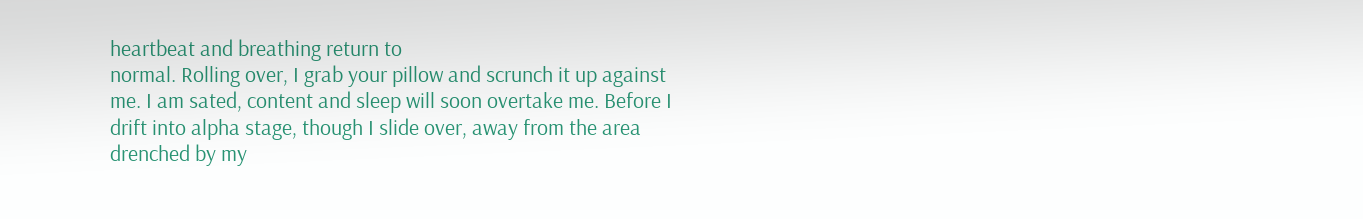heartbeat and breathing return to
normal. Rolling over, I grab your pillow and scrunch it up against
me. I am sated, content and sleep will soon overtake me. Before I
drift into alpha stage, though I slide over, away from the area
drenched by my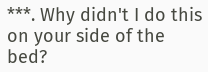***. Why didn't I do this on your side of the bed?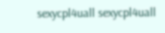sexycpl4uall sexycpl4uall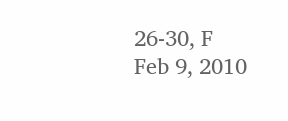26-30, F
Feb 9, 2010